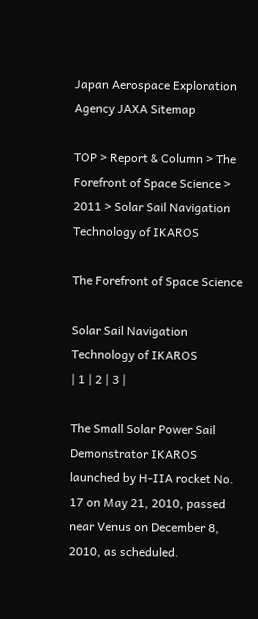Japan Aerospace Exploration Agency JAXA Sitemap

TOP > Report & Column > The Forefront of Space Science > 2011 > Solar Sail Navigation Technology of IKAROS

The Forefront of Space Science

Solar Sail Navigation Technology of IKAROS
| 1 | 2 | 3 |

The Small Solar Power Sail Demonstrator IKAROS launched by H-IIA rocket No. 17 on May 21, 2010, passed near Venus on December 8, 2010, as scheduled.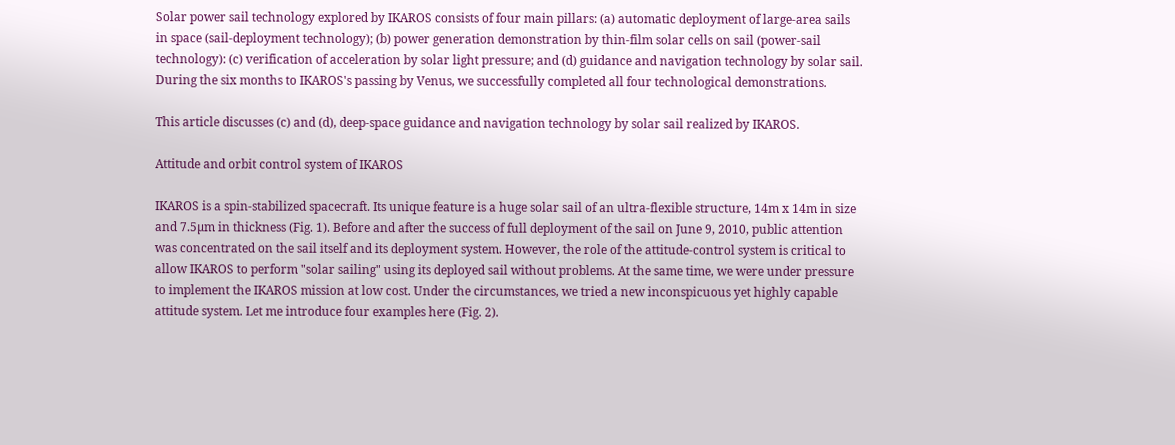Solar power sail technology explored by IKAROS consists of four main pillars: (a) automatic deployment of large-area sails in space (sail-deployment technology); (b) power generation demonstration by thin-film solar cells on sail (power-sail technology): (c) verification of acceleration by solar light pressure; and (d) guidance and navigation technology by solar sail. During the six months to IKAROS's passing by Venus, we successfully completed all four technological demonstrations.

This article discusses (c) and (d), deep-space guidance and navigation technology by solar sail realized by IKAROS.

Attitude and orbit control system of IKAROS

IKAROS is a spin-stabilized spacecraft. Its unique feature is a huge solar sail of an ultra-flexible structure, 14m x 14m in size and 7.5µm in thickness (Fig. 1). Before and after the success of full deployment of the sail on June 9, 2010, public attention was concentrated on the sail itself and its deployment system. However, the role of the attitude-control system is critical to allow IKAROS to perform "solar sailing" using its deployed sail without problems. At the same time, we were under pressure to implement the IKAROS mission at low cost. Under the circumstances, we tried a new inconspicuous yet highly capable attitude system. Let me introduce four examples here (Fig. 2).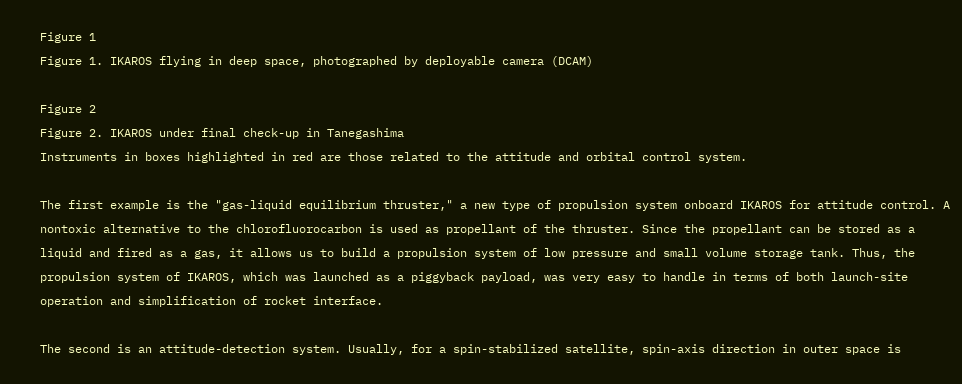Figure 1
Figure 1. IKAROS flying in deep space, photographed by deployable camera (DCAM)

Figure 2
Figure 2. IKAROS under final check-up in Tanegashima
Instruments in boxes highlighted in red are those related to the attitude and orbital control system.

The first example is the "gas-liquid equilibrium thruster," a new type of propulsion system onboard IKAROS for attitude control. A nontoxic alternative to the chlorofluorocarbon is used as propellant of the thruster. Since the propellant can be stored as a liquid and fired as a gas, it allows us to build a propulsion system of low pressure and small volume storage tank. Thus, the propulsion system of IKAROS, which was launched as a piggyback payload, was very easy to handle in terms of both launch-site operation and simplification of rocket interface.

The second is an attitude-detection system. Usually, for a spin-stabilized satellite, spin-axis direction in outer space is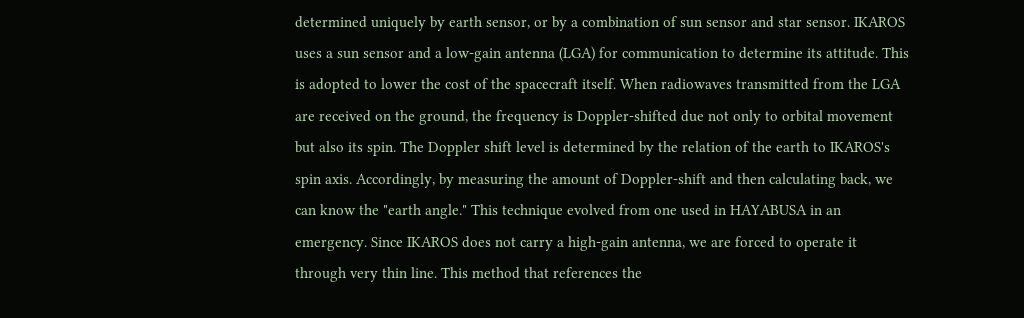determined uniquely by earth sensor, or by a combination of sun sensor and star sensor. IKAROS uses a sun sensor and a low-gain antenna (LGA) for communication to determine its attitude. This is adopted to lower the cost of the spacecraft itself. When radiowaves transmitted from the LGA are received on the ground, the frequency is Doppler-shifted due not only to orbital movement but also its spin. The Doppler shift level is determined by the relation of the earth to IKAROS's spin axis. Accordingly, by measuring the amount of Doppler-shift and then calculating back, we can know the "earth angle." This technique evolved from one used in HAYABUSA in an emergency. Since IKAROS does not carry a high-gain antenna, we are forced to operate it through very thin line. This method that references the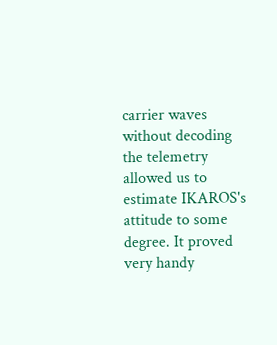carrier waves without decoding the telemetry allowed us to estimate IKAROS's attitude to some degree. It proved very handy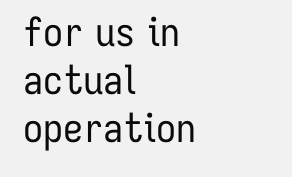for us in actual operation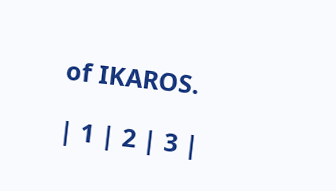of IKAROS.

| 1 | 2 | 3 |